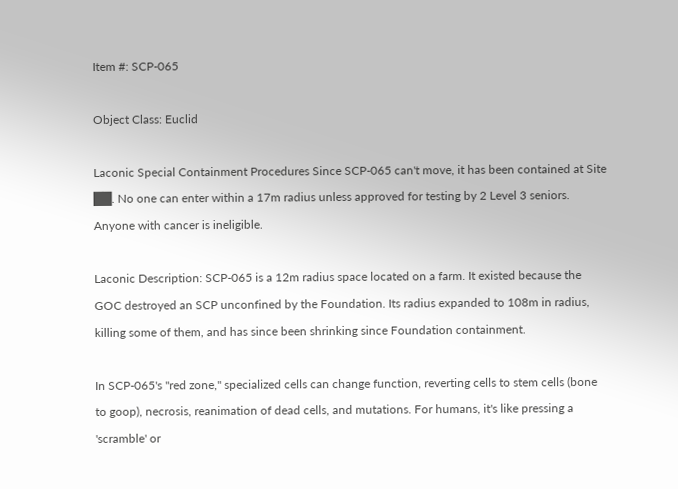Item #: SCP-065

Object Class: Euclid

Laconic Special Containment Procedures Since SCP-065 can't move, it has been contained at Site ██. No one can enter within a 17m radius unless approved for testing by 2 Level 3 seniors. Anyone with cancer is ineligible.

Laconic Description: SCP-065 is a 12m radius space located on a farm. It existed because the GOC destroyed an SCP unconfined by the Foundation. Its radius expanded to 108m in radius, killing some of them, and has since been shrinking since Foundation containment.

In SCP-065's "red zone," specialized cells can change function, reverting cells to stem cells (bone to goop), necrosis, reanimation of dead cells, and mutations. For humans, it's like pressing a 'scramble' or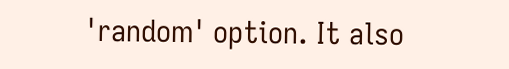'random' option. It also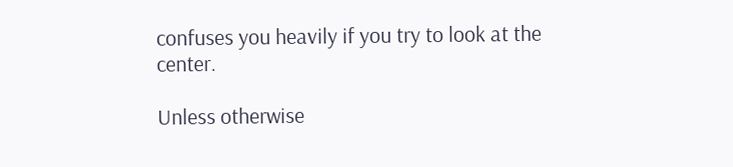confuses you heavily if you try to look at the center.

Unless otherwise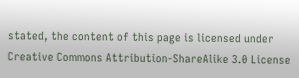stated, the content of this page is licensed under Creative Commons Attribution-ShareAlike 3.0 License